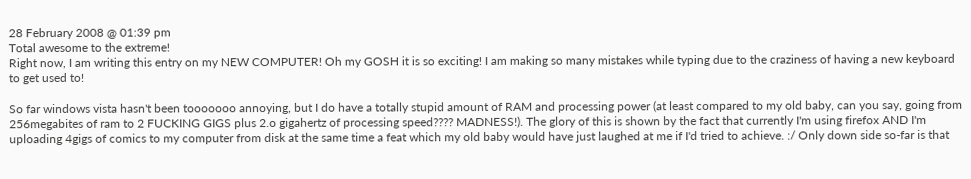28 February 2008 @ 01:39 pm
Total awesome to the extreme!
Right now, I am writing this entry on my NEW COMPUTER! Oh my GOSH it is so exciting! I am making so many mistakes while typing due to the craziness of having a new keyboard to get used to!

So far windows vista hasn't been tooooooo annoying, but I do have a totally stupid amount of RAM and processing power (at least compared to my old baby, can you say, going from 256megabites of ram to 2 FUCKING GIGS plus 2.o gigahertz of processing speed???? MADNESS!). The glory of this is shown by the fact that currently I'm using firefox AND I'm uploading 4gigs of comics to my computer from disk at the same time a feat which my old baby would have just laughed at me if I'd tried to achieve. :/ Only down side so-far is that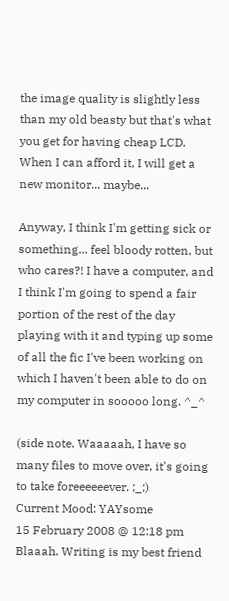the image quality is slightly less than my old beasty but that's what you get for having cheap LCD. When I can afford it, I will get a new monitor... maybe...

Anyway, I think I'm getting sick or something... feel bloody rotten, but who cares?! I have a computer, and I think I'm going to spend a fair portion of the rest of the day playing with it and typing up some of all the fic I've been working on which I haven't been able to do on my computer in sooooo long. ^_^

(side note. Waaaaah, I have so many files to move over, it's going to take foreeeeeever. ;_;)
Current Mood: YAYsome
15 February 2008 @ 12:18 pm
Blaaah. Writing is my best friend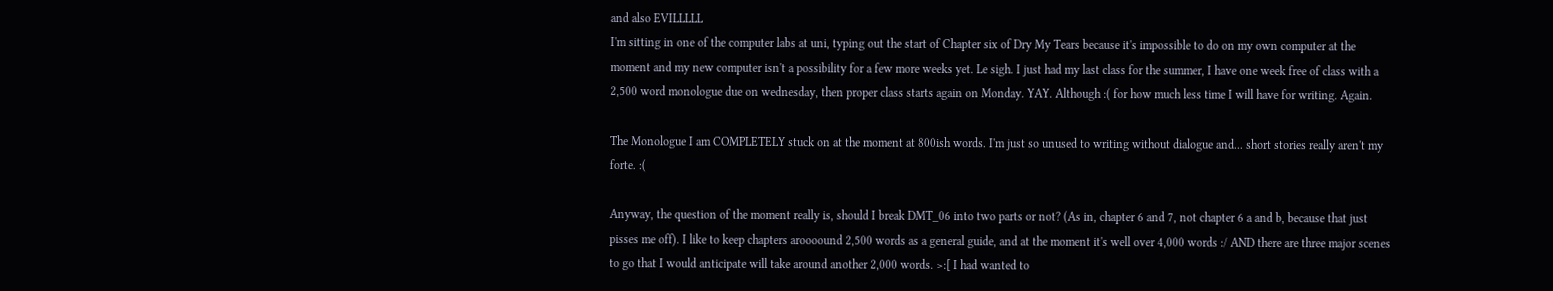and also EVILLLLL
I'm sitting in one of the computer labs at uni, typing out the start of Chapter six of Dry My Tears because it's impossible to do on my own computer at the moment and my new computer isn't a possibility for a few more weeks yet. Le sigh. I just had my last class for the summer, I have one week free of class with a 2,500 word monologue due on wednesday, then proper class starts again on Monday. YAY. Although :( for how much less time I will have for writing. Again.

The Monologue I am COMPLETELY stuck on at the moment at 800ish words. I'm just so unused to writing without dialogue and... short stories really aren't my forte. :(

Anyway, the question of the moment really is, should I break DMT_06 into two parts or not? (As in, chapter 6 and 7, not chapter 6 a and b, because that just pisses me off). I like to keep chapters aroooound 2,500 words as a general guide, and at the moment it's well over 4,000 words :/ AND there are three major scenes to go that I would anticipate will take around another 2,000 words. >:[ I had wanted to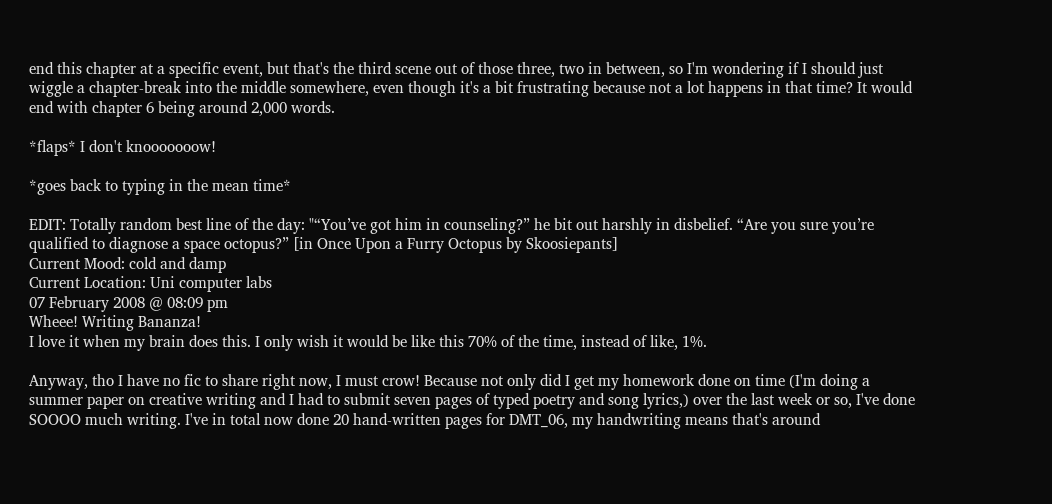end this chapter at a specific event, but that's the third scene out of those three, two in between, so I'm wondering if I should just wiggle a chapter-break into the middle somewhere, even though it's a bit frustrating because not a lot happens in that time? It would end with chapter 6 being around 2,000 words.

*flaps* I don't knooooooow!

*goes back to typing in the mean time*

EDIT: Totally random best line of the day: "“You’ve got him in counseling?” he bit out harshly in disbelief. “Are you sure you’re qualified to diagnose a space octopus?” [in Once Upon a Furry Octopus by Skoosiepants]
Current Mood: cold and damp
Current Location: Uni computer labs
07 February 2008 @ 08:09 pm
Wheee! Writing Bananza!
I love it when my brain does this. I only wish it would be like this 70% of the time, instead of like, 1%.

Anyway, tho I have no fic to share right now, I must crow! Because not only did I get my homework done on time (I'm doing a summer paper on creative writing and I had to submit seven pages of typed poetry and song lyrics,) over the last week or so, I've done SOOOO much writing. I've in total now done 20 hand-written pages for DMT_06, my handwriting means that's around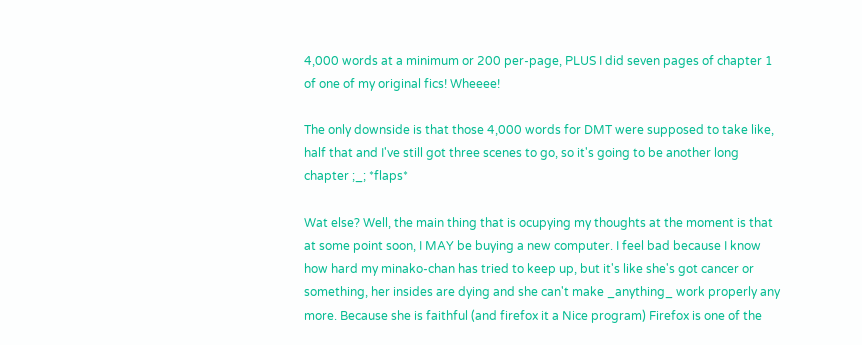4,000 words at a minimum or 200 per-page, PLUS I did seven pages of chapter 1 of one of my original fics! Wheeee!

The only downside is that those 4,000 words for DMT were supposed to take like, half that and I've still got three scenes to go, so it's going to be another long chapter ;_; *flaps*

Wat else? Well, the main thing that is ocupying my thoughts at the moment is that at some point soon, I MAY be buying a new computer. I feel bad because I know how hard my minako-chan has tried to keep up, but it's like she's got cancer or something, her insides are dying and she can't make _anything_ work properly any more. Because she is faithful (and firefox it a Nice program) Firefox is one of the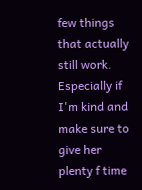few things that actually still work. Especially if I'm kind and make sure to give her plenty f time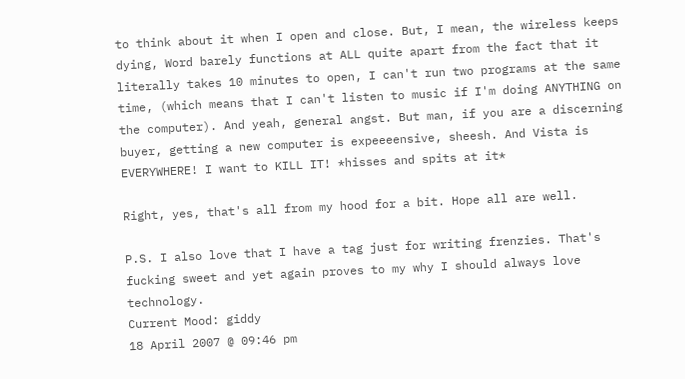to think about it when I open and close. But, I mean, the wireless keeps dying, Word barely functions at ALL quite apart from the fact that it literally takes 10 minutes to open, I can't run two programs at the same time, (which means that I can't listen to music if I'm doing ANYTHING on the computer). And yeah, general angst. But man, if you are a discerning buyer, getting a new computer is expeeeensive, sheesh. And Vista is EVERYWHERE! I want to KILL IT! *hisses and spits at it*

Right, yes, that's all from my hood for a bit. Hope all are well.

P.S. I also love that I have a tag just for writing frenzies. That's fucking sweet and yet again proves to my why I should always love technology.
Current Mood: giddy
18 April 2007 @ 09:46 pm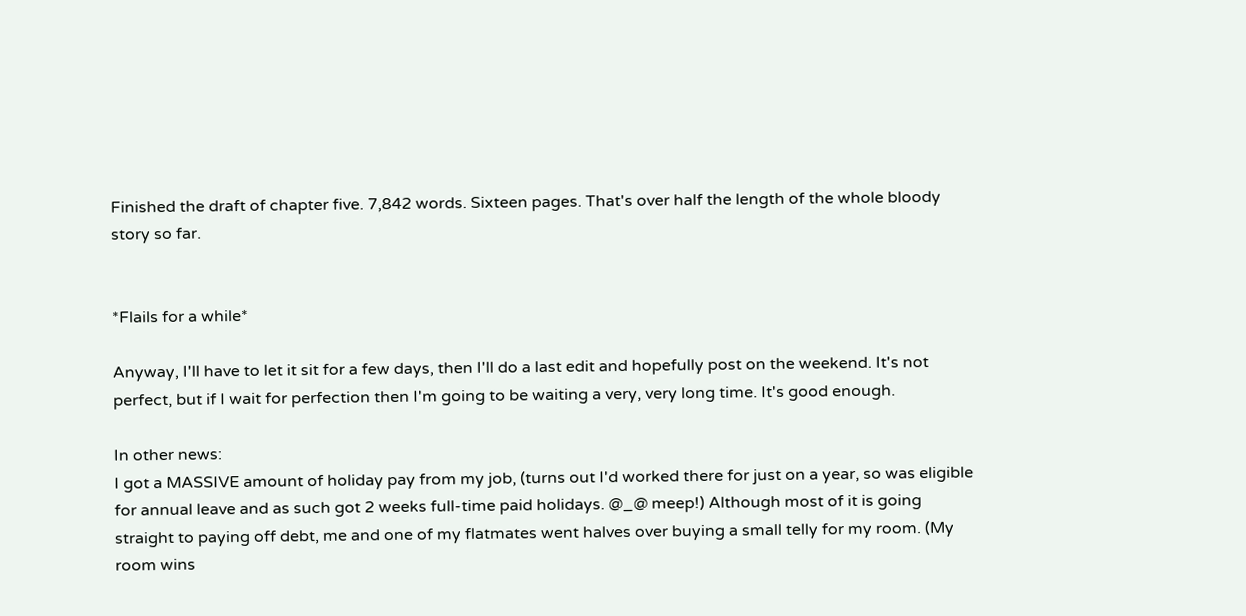Finished the draft of chapter five. 7,842 words. Sixteen pages. That's over half the length of the whole bloody story so far.


*Flails for a while*

Anyway, I'll have to let it sit for a few days, then I'll do a last edit and hopefully post on the weekend. It's not perfect, but if I wait for perfection then I'm going to be waiting a very, very long time. It's good enough.

In other news:
I got a MASSIVE amount of holiday pay from my job, (turns out I'd worked there for just on a year, so was eligible for annual leave and as such got 2 weeks full-time paid holidays. @_@ meep!) Although most of it is going straight to paying off debt, me and one of my flatmates went halves over buying a small telly for my room. (My room wins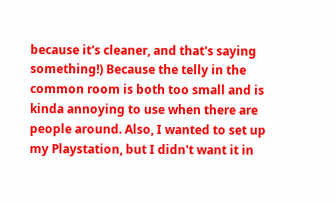because it's cleaner, and that's saying something!) Because the telly in the common room is both too small and is kinda annoying to use when there are people around. Also, I wanted to set up my Playstation, but I didn't want it in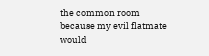the common room because my evil flatmate would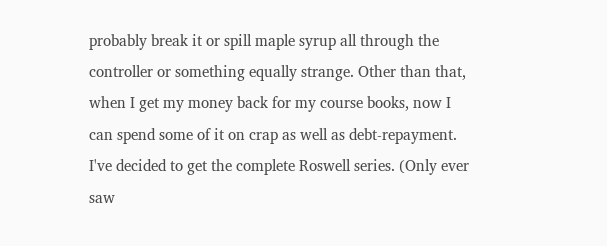probably break it or spill maple syrup all through the controller or something equally strange. Other than that, when I get my money back for my course books, now I can spend some of it on crap as well as debt-repayment. I've decided to get the complete Roswell series. (Only ever saw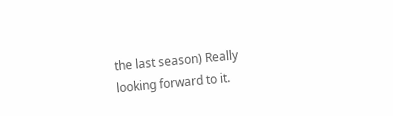the last season) Really looking forward to it.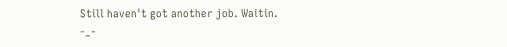Still haven't got another job. Waitin. -_-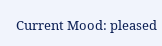Current Mood: pleased